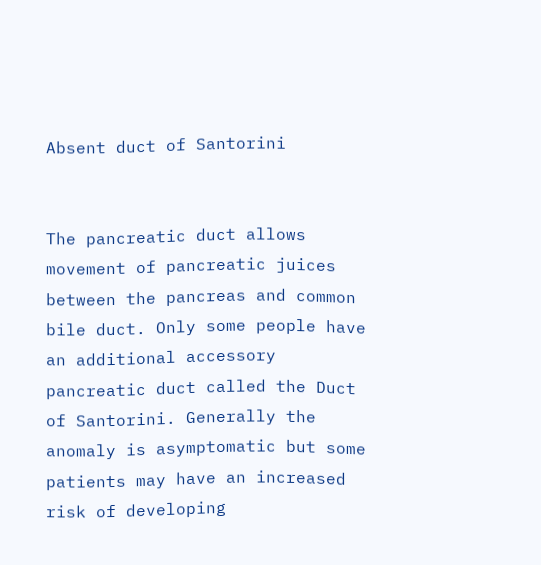Absent duct of Santorini


The pancreatic duct allows movement of pancreatic juices between the pancreas and common bile duct. Only some people have an additional accessory pancreatic duct called the Duct of Santorini. Generally the anomaly is asymptomatic but some patients may have an increased risk of developing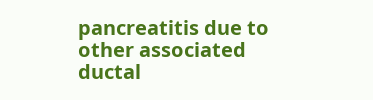pancreatitis due to other associated ductal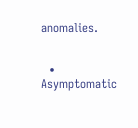anomalies.


  • Asymptomatic